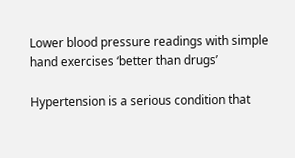Lower blood pressure readings with simple hand exercises ‘better than drugs’

Hypertension is a serious condition that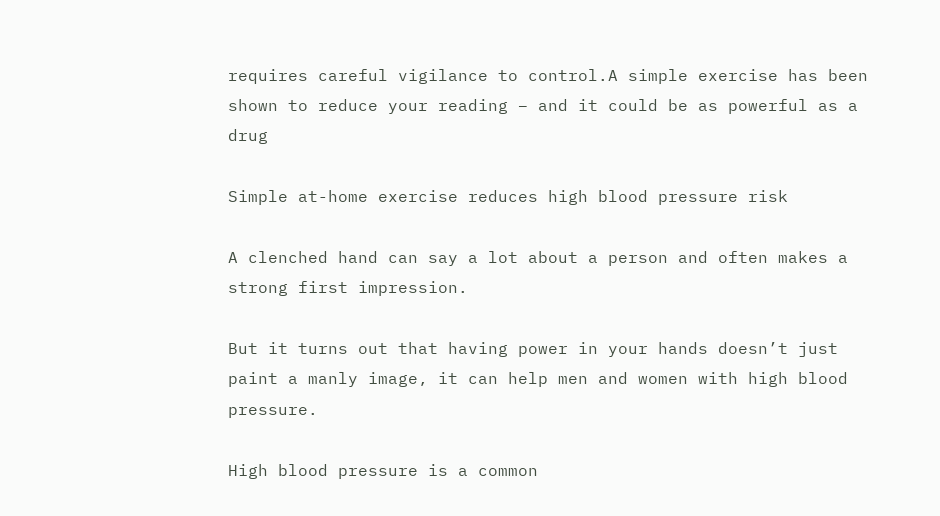requires careful vigilance to control.A simple exercise has been shown to reduce your reading – and it could be as powerful as a drug

Simple at-home exercise reduces high blood pressure risk

A clenched hand can say a lot about a person and often makes a strong first impression.

But it turns out that having power in your hands doesn’t just paint a manly image, it can help men and women with high blood pressure.

High blood pressure is a common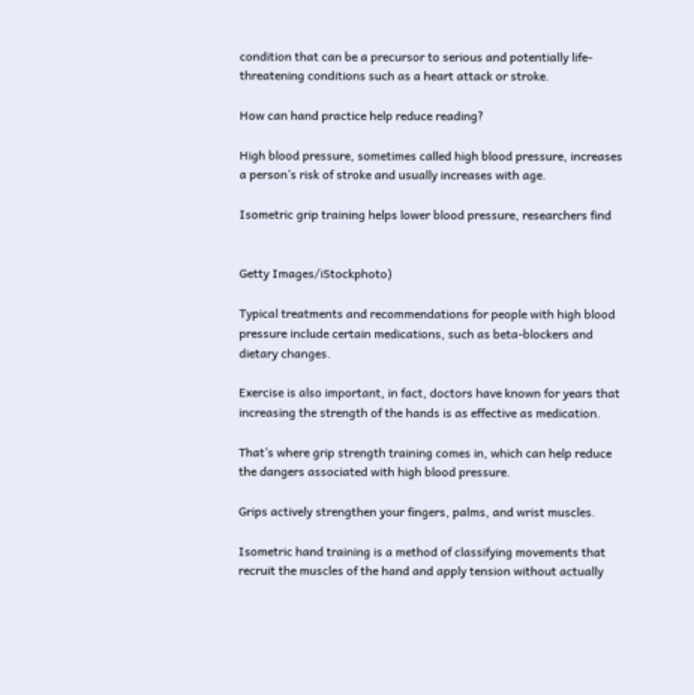condition that can be a precursor to serious and potentially life-threatening conditions such as a heart attack or stroke.

How can hand practice help reduce reading?

High blood pressure, sometimes called high blood pressure, increases a person’s risk of stroke and usually increases with age.

Isometric grip training helps lower blood pressure, researchers find


Getty Images/iStockphoto)

Typical treatments and recommendations for people with high blood pressure include certain medications, such as beta-blockers and dietary changes.

Exercise is also important, in fact, doctors have known for years that increasing the strength of the hands is as effective as medication.

That’s where grip strength training comes in, which can help reduce the dangers associated with high blood pressure.

Grips actively strengthen your fingers, palms, and wrist muscles.

Isometric hand training is a method of classifying movements that recruit the muscles of the hand and apply tension without actually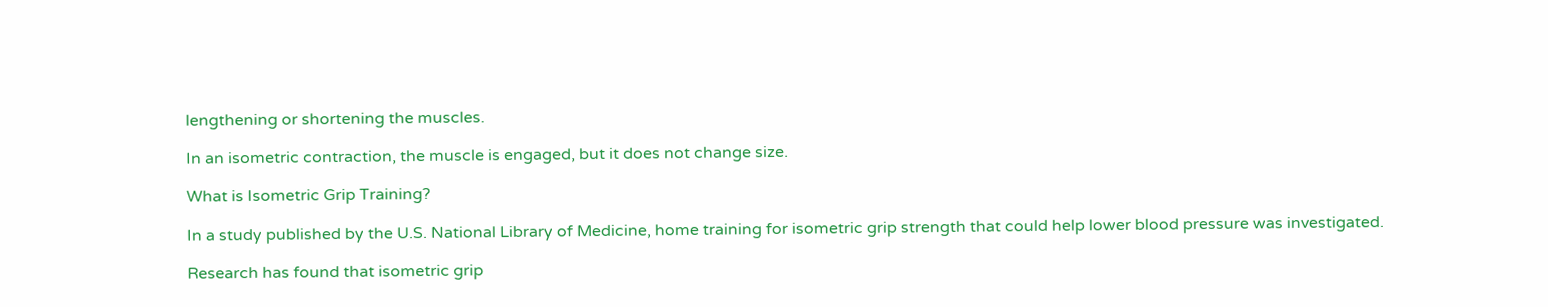lengthening or shortening the muscles.

In an isometric contraction, the muscle is engaged, but it does not change size.

What is Isometric Grip Training?

In a study published by the U.S. National Library of Medicine, home training for isometric grip strength that could help lower blood pressure was investigated.

Research has found that isometric grip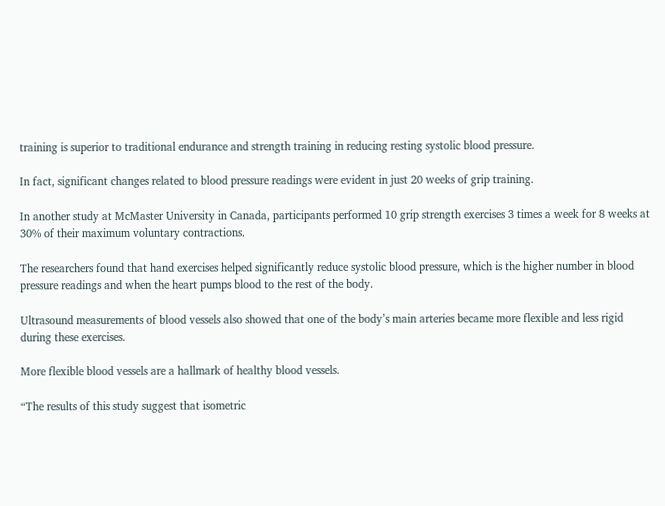training is superior to traditional endurance and strength training in reducing resting systolic blood pressure.

In fact, significant changes related to blood pressure readings were evident in just 20 weeks of grip training.

In another study at McMaster University in Canada, participants performed 10 grip strength exercises 3 times a week for 8 weeks at 30% of their maximum voluntary contractions.

The researchers found that hand exercises helped significantly reduce systolic blood pressure, which is the higher number in blood pressure readings and when the heart pumps blood to the rest of the body.

Ultrasound measurements of blood vessels also showed that one of the body’s main arteries became more flexible and less rigid during these exercises.

More flexible blood vessels are a hallmark of healthy blood vessels.

“The results of this study suggest that isometric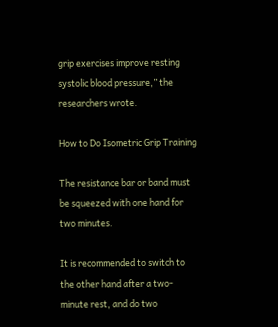grip exercises improve resting systolic blood pressure,” the researchers wrote.

How to Do Isometric Grip Training

The resistance bar or band must be squeezed with one hand for two minutes.

It is recommended to switch to the other hand after a two-minute rest, and do two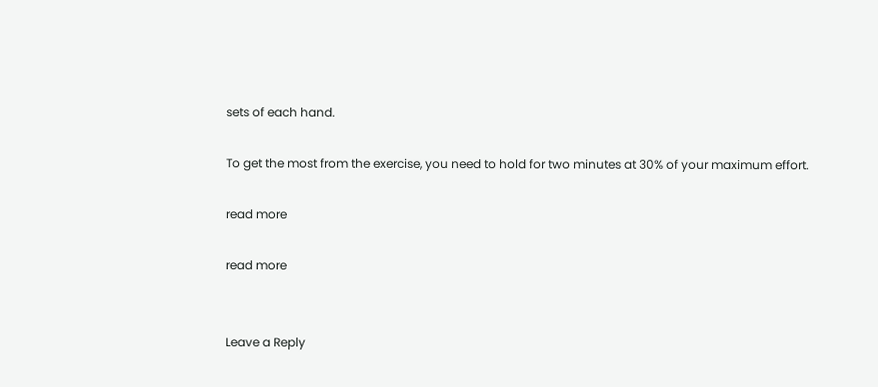sets of each hand.

To get the most from the exercise, you need to hold for two minutes at 30% of your maximum effort.

read more

read more


Leave a Reply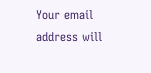Your email address will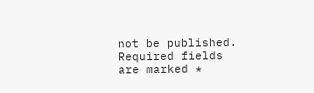not be published. Required fields are marked *